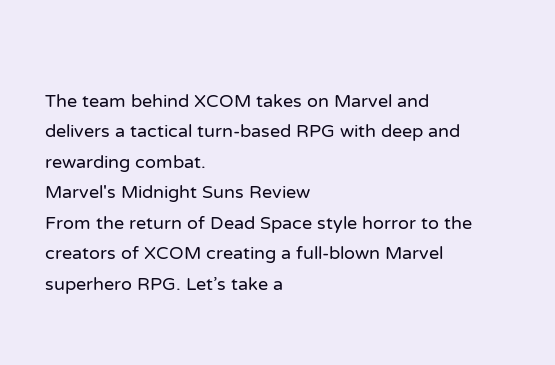The team behind XCOM takes on Marvel and delivers a tactical turn-based RPG with deep and rewarding combat.
Marvel's Midnight Suns Review
From the return of Dead Space style horror to the creators of XCOM creating a full-blown Marvel superhero RPG. Let’s take a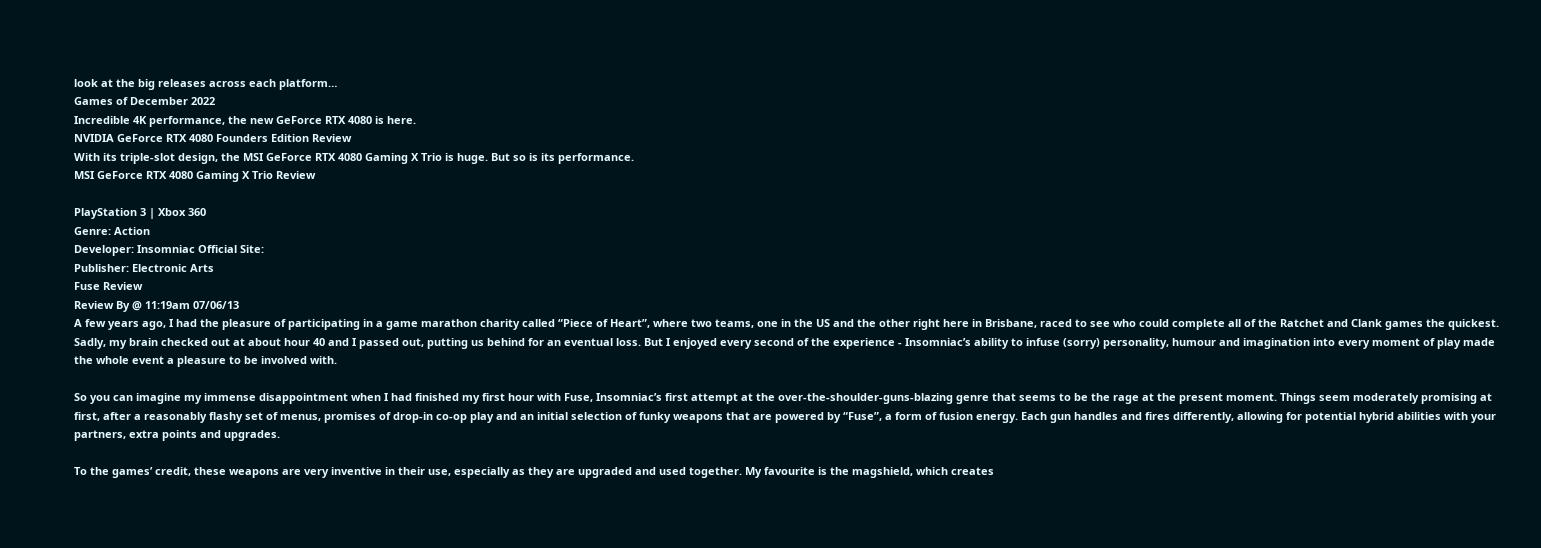look at the big releases across each platform…
Games of December 2022
Incredible 4K performance, the new GeForce RTX 4080 is here.
NVIDIA GeForce RTX 4080 Founders Edition Review
With its triple-slot design, the MSI GeForce RTX 4080 Gaming X Trio is huge. But so is its performance.
MSI GeForce RTX 4080 Gaming X Trio Review

PlayStation 3 | Xbox 360
Genre: Action
Developer: Insomniac Official Site:
Publisher: Electronic Arts
Fuse Review
Review By @ 11:19am 07/06/13
A few years ago, I had the pleasure of participating in a game marathon charity called “Piece of Heart”, where two teams, one in the US and the other right here in Brisbane, raced to see who could complete all of the Ratchet and Clank games the quickest. Sadly, my brain checked out at about hour 40 and I passed out, putting us behind for an eventual loss. But I enjoyed every second of the experience - Insomniac’s ability to infuse (sorry) personality, humour and imagination into every moment of play made the whole event a pleasure to be involved with.

So you can imagine my immense disappointment when I had finished my first hour with Fuse, Insomniac’s first attempt at the over-the-shoulder-guns-blazing genre that seems to be the rage at the present moment. Things seem moderately promising at first, after a reasonably flashy set of menus, promises of drop-in co-op play and an initial selection of funky weapons that are powered by “Fuse”, a form of fusion energy. Each gun handles and fires differently, allowing for potential hybrid abilities with your partners, extra points and upgrades.

To the games’ credit, these weapons are very inventive in their use, especially as they are upgraded and used together. My favourite is the magshield, which creates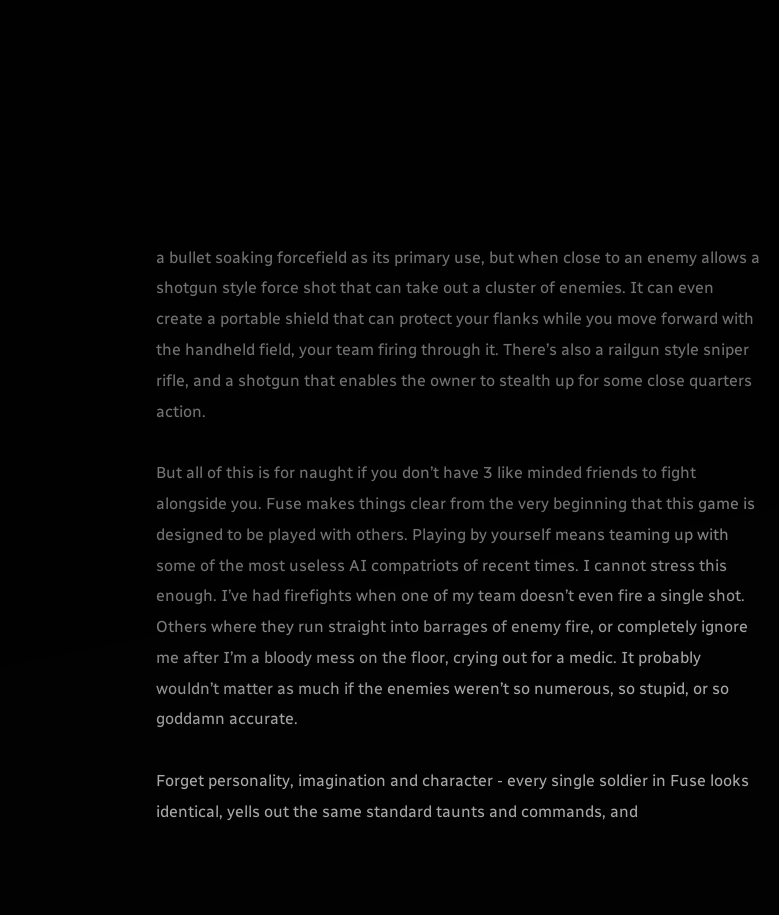a bullet soaking forcefield as its primary use, but when close to an enemy allows a shotgun style force shot that can take out a cluster of enemies. It can even create a portable shield that can protect your flanks while you move forward with the handheld field, your team firing through it. There’s also a railgun style sniper rifle, and a shotgun that enables the owner to stealth up for some close quarters action.

But all of this is for naught if you don’t have 3 like minded friends to fight alongside you. Fuse makes things clear from the very beginning that this game is designed to be played with others. Playing by yourself means teaming up with some of the most useless AI compatriots of recent times. I cannot stress this enough. I’ve had firefights when one of my team doesn’t even fire a single shot. Others where they run straight into barrages of enemy fire, or completely ignore me after I’m a bloody mess on the floor, crying out for a medic. It probably wouldn’t matter as much if the enemies weren’t so numerous, so stupid, or so goddamn accurate.

Forget personality, imagination and character - every single soldier in Fuse looks identical, yells out the same standard taunts and commands, and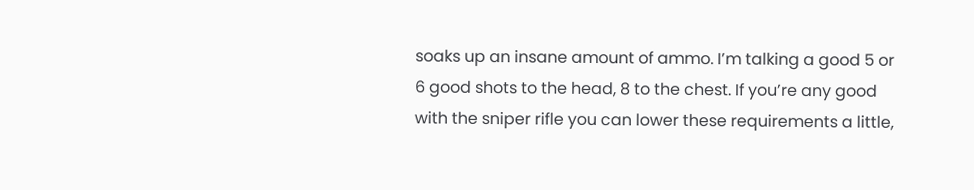soaks up an insane amount of ammo. I’m talking a good 5 or 6 good shots to the head, 8 to the chest. If you’re any good with the sniper rifle you can lower these requirements a little,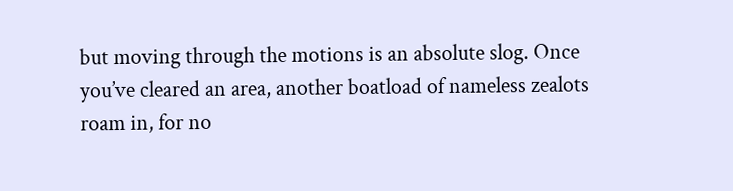but moving through the motions is an absolute slog. Once you’ve cleared an area, another boatload of nameless zealots roam in, for no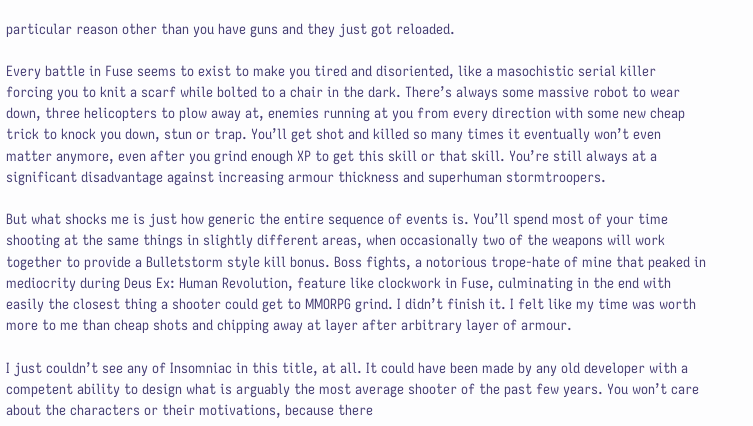particular reason other than you have guns and they just got reloaded.

Every battle in Fuse seems to exist to make you tired and disoriented, like a masochistic serial killer forcing you to knit a scarf while bolted to a chair in the dark. There’s always some massive robot to wear down, three helicopters to plow away at, enemies running at you from every direction with some new cheap trick to knock you down, stun or trap. You’ll get shot and killed so many times it eventually won’t even matter anymore, even after you grind enough XP to get this skill or that skill. You’re still always at a significant disadvantage against increasing armour thickness and superhuman stormtroopers.

But what shocks me is just how generic the entire sequence of events is. You’ll spend most of your time shooting at the same things in slightly different areas, when occasionally two of the weapons will work together to provide a Bulletstorm style kill bonus. Boss fights, a notorious trope-hate of mine that peaked in mediocrity during Deus Ex: Human Revolution, feature like clockwork in Fuse, culminating in the end with easily the closest thing a shooter could get to MMORPG grind. I didn’t finish it. I felt like my time was worth more to me than cheap shots and chipping away at layer after arbitrary layer of armour.

I just couldn’t see any of Insomniac in this title, at all. It could have been made by any old developer with a competent ability to design what is arguably the most average shooter of the past few years. You won’t care about the characters or their motivations, because there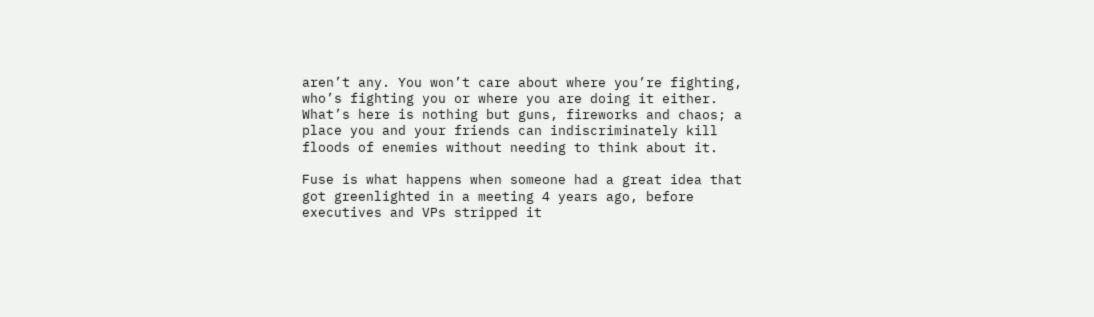aren’t any. You won’t care about where you’re fighting, who’s fighting you or where you are doing it either. What’s here is nothing but guns, fireworks and chaos; a place you and your friends can indiscriminately kill floods of enemies without needing to think about it.

Fuse is what happens when someone had a great idea that got greenlighted in a meeting 4 years ago, before executives and VPs stripped it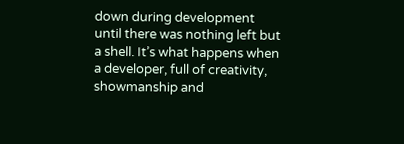down during development until there was nothing left but a shell. It’s what happens when a developer, full of creativity, showmanship and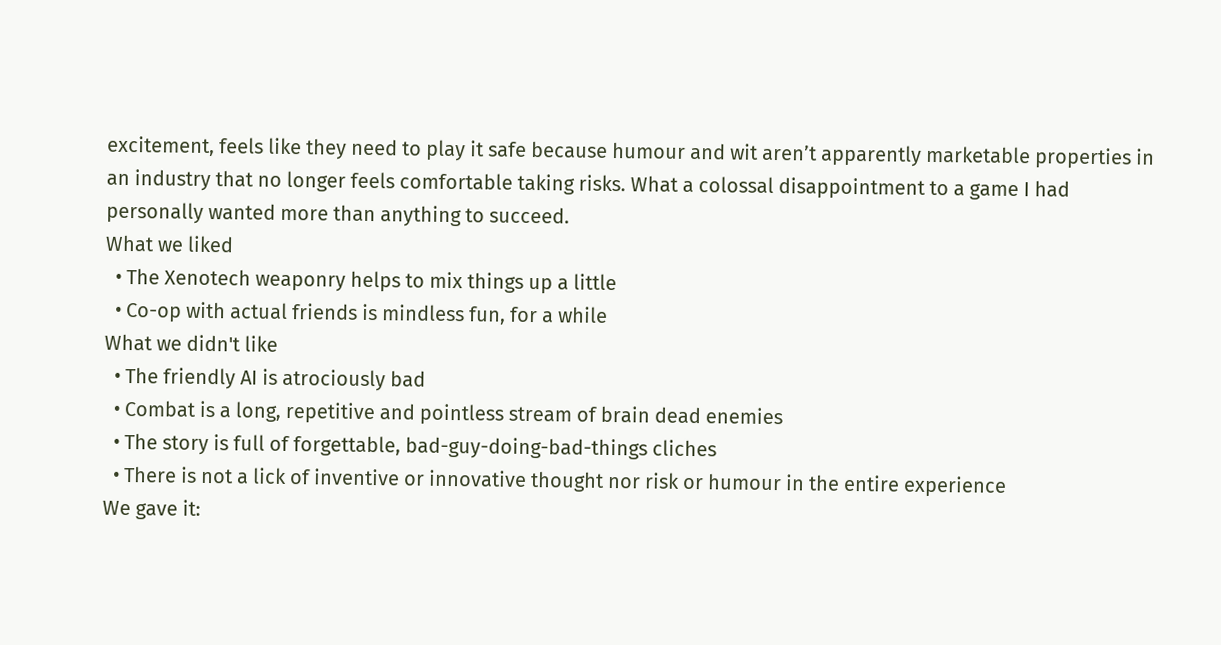excitement, feels like they need to play it safe because humour and wit aren’t apparently marketable properties in an industry that no longer feels comfortable taking risks. What a colossal disappointment to a game I had personally wanted more than anything to succeed.
What we liked
  • The Xenotech weaponry helps to mix things up a little
  • Co-op with actual friends is mindless fun, for a while
What we didn't like
  • The friendly AI is atrociously bad
  • Combat is a long, repetitive and pointless stream of brain dead enemies
  • The story is full of forgettable, bad-guy-doing-bad-things cliches
  • There is not a lick of inventive or innovative thought nor risk or humour in the entire experience
We gave it: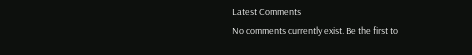Latest Comments
No comments currently exist. Be the first to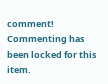comment!
Commenting has been locked for this item.